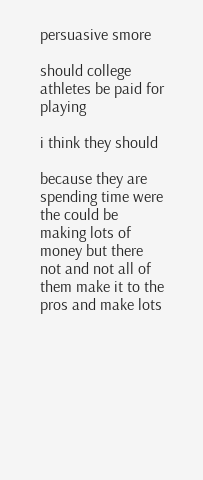persuasive smore

should college athletes be paid for playing

i think they should

because they are spending time were the could be making lots of money but there not and not all of them make it to the pros and make lots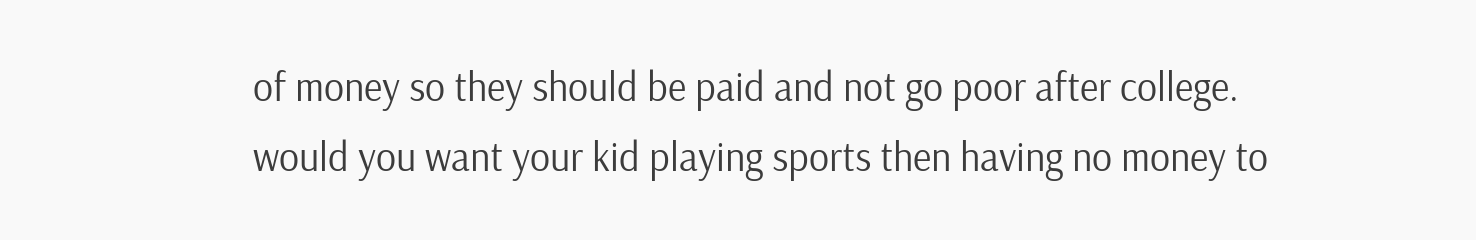of money so they should be paid and not go poor after college. would you want your kid playing sports then having no money to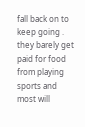fall back on to keep going .
they barely get paid for food from playing sports and most will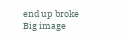end up broke
Big image